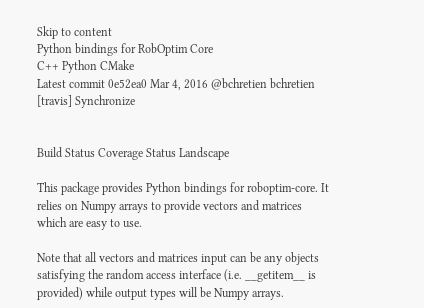Skip to content
Python bindings for RobOptim Core
C++ Python CMake
Latest commit 0e52ea0 Mar 4, 2016 @bchretien bchretien [travis] Synchronize


Build Status Coverage Status Landscape

This package provides Python bindings for roboptim-core. It relies on Numpy arrays to provide vectors and matrices which are easy to use.

Note that all vectors and matrices input can be any objects satisfying the random access interface (i.e. __getitem__ is provided) while output types will be Numpy arrays.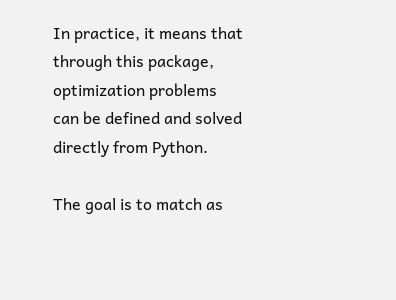In practice, it means that through this package, optimization problems can be defined and solved directly from Python.

The goal is to match as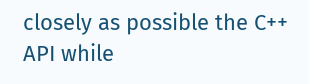closely as possible the C++ API while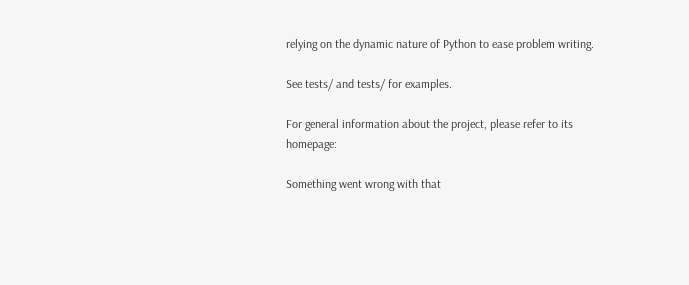relying on the dynamic nature of Python to ease problem writing.

See tests/ and tests/ for examples.

For general information about the project, please refer to its homepage:

Something went wrong with that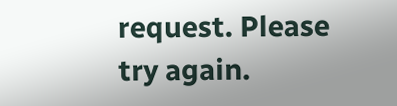request. Please try again.